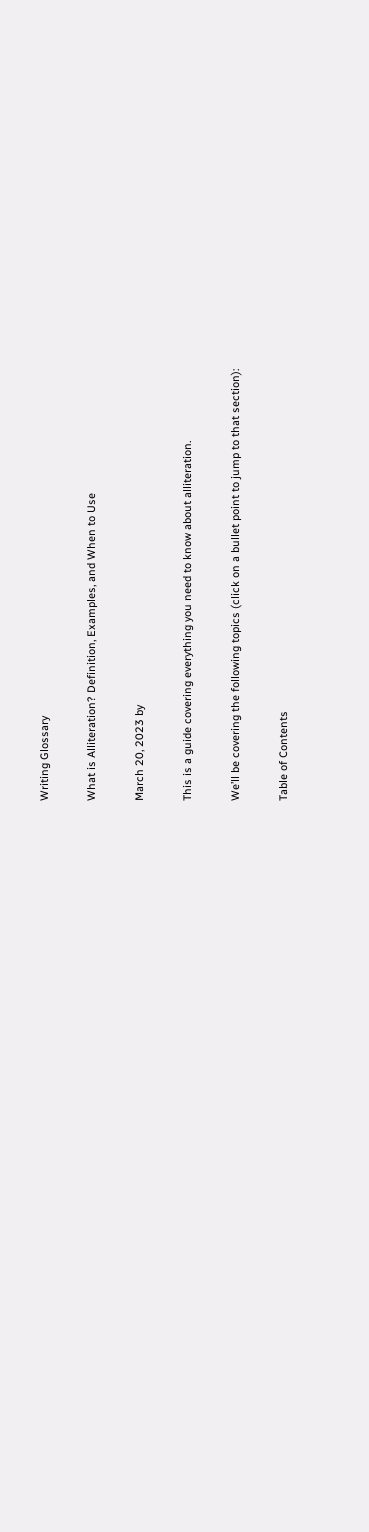Writing Glossary

What is Alliteration? Definition, Examples, and When to Use

March 20, 2023 by

This is a guide covering everything you need to know about alliteration.

We’ll be covering the following topics (click on a bullet point to jump to that section):

Table of Contents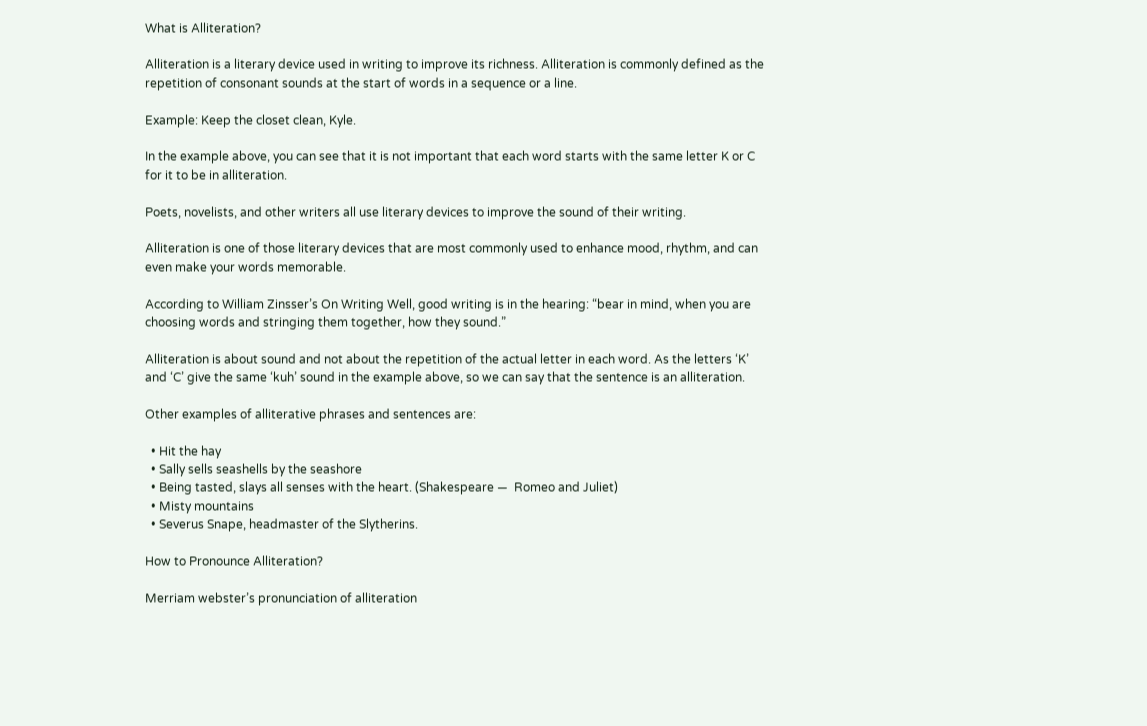What is Alliteration?

Alliteration is a literary device used in writing to improve its richness. Alliteration is commonly defined as the repetition of consonant sounds at the start of words in a sequence or a line.

Example: Keep the closet clean, Kyle.

In the example above, you can see that it is not important that each word starts with the same letter K or C for it to be in alliteration.

Poets, novelists, and other writers all use literary devices to improve the sound of their writing.

Alliteration is one of those literary devices that are most commonly used to enhance mood, rhythm, and can even make your words memorable.

According to William Zinsser’s On Writing Well, good writing is in the hearing: “bear in mind, when you are choosing words and stringing them together, how they sound.”

Alliteration is about sound and not about the repetition of the actual letter in each word. As the letters ‘K’ and ‘C’ give the same ‘kuh’ sound in the example above, so we can say that the sentence is an alliteration.

Other examples of alliterative phrases and sentences are:

  • Hit the hay
  • Sally sells seashells by the seashore
  • Being tasted, slays all senses with the heart. (Shakespeare —  Romeo and Juliet)
  • Misty mountains
  • Severus Snape, headmaster of the Slytherins.

How to Pronounce Alliteration?

Merriam webster’s pronunciation of alliteration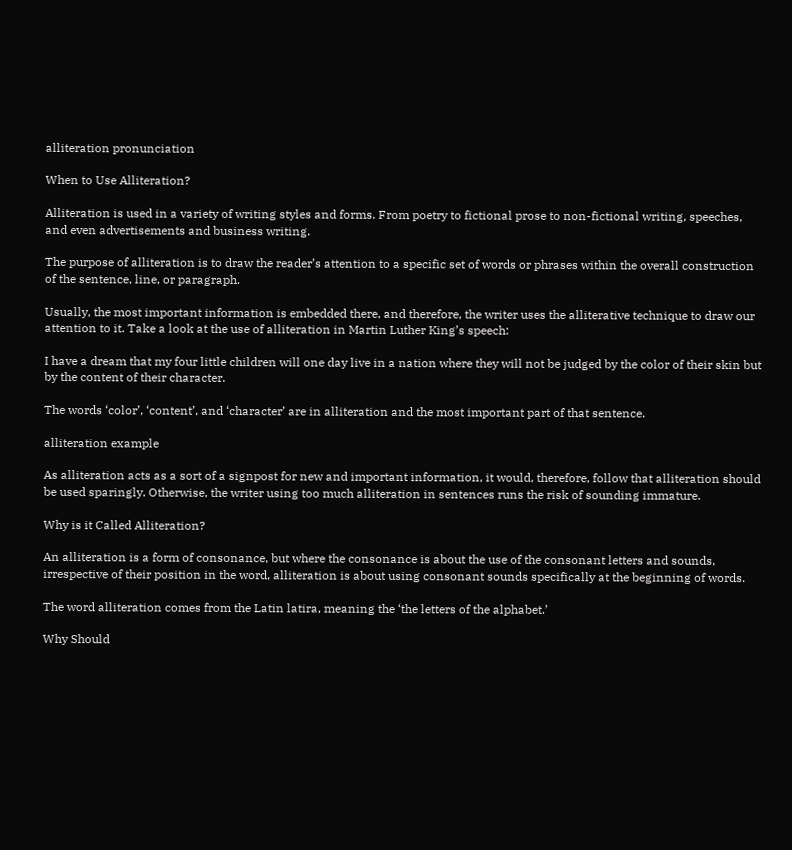alliteration pronunciation

When to Use Alliteration?

Alliteration is used in a variety of writing styles and forms. From poetry to fictional prose to non-fictional writing, speeches, and even advertisements and business writing.

The purpose of alliteration is to draw the reader’s attention to a specific set of words or phrases within the overall construction of the sentence, line, or paragraph.

Usually, the most important information is embedded there, and therefore, the writer uses the alliterative technique to draw our attention to it. Take a look at the use of alliteration in Martin Luther King’s speech:

I have a dream that my four little children will one day live in a nation where they will not be judged by the color of their skin but by the content of their character.

The words ‘color’, ‘content’, and ‘character’ are in alliteration and the most important part of that sentence.

alliteration example

As alliteration acts as a sort of a signpost for new and important information, it would, therefore, follow that alliteration should be used sparingly. Otherwise, the writer using too much alliteration in sentences runs the risk of sounding immature.

Why is it Called Alliteration?

An alliteration is a form of consonance, but where the consonance is about the use of the consonant letters and sounds, irrespective of their position in the word, alliteration is about using consonant sounds specifically at the beginning of words.

The word alliteration comes from the Latin latira, meaning the ‘the letters of the alphabet.’

Why Should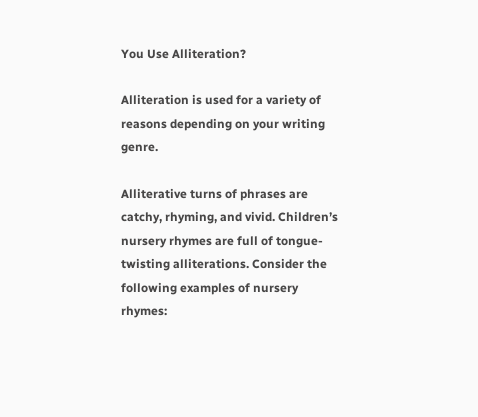You Use Alliteration?

Alliteration is used for a variety of reasons depending on your writing genre.

Alliterative turns of phrases are catchy, rhyming, and vivid. Children’s nursery rhymes are full of tongue-twisting alliterations. Consider the following examples of nursery rhymes: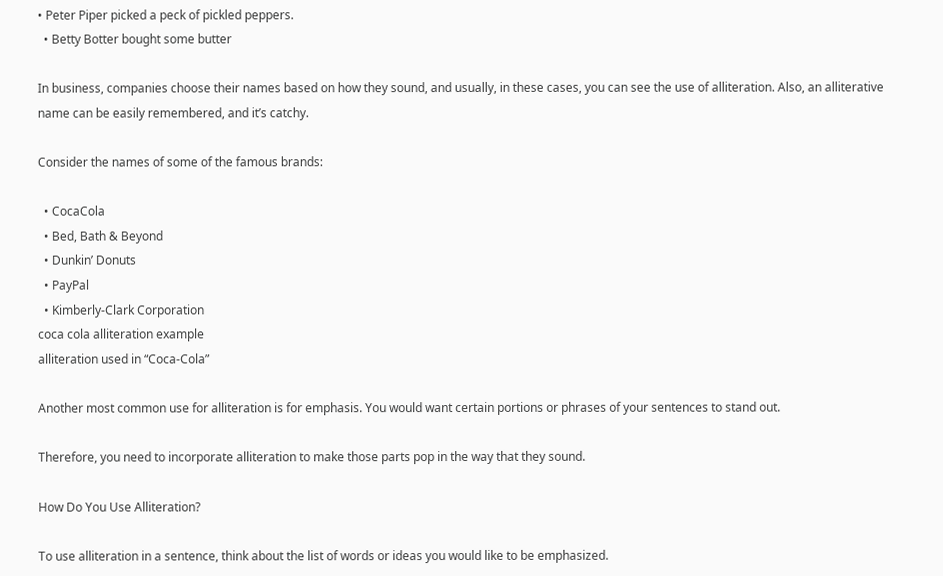• Peter Piper picked a peck of pickled peppers.
  • Betty Botter bought some butter

In business, companies choose their names based on how they sound, and usually, in these cases, you can see the use of alliteration. Also, an alliterative name can be easily remembered, and it’s catchy.

Consider the names of some of the famous brands:

  • CocaCola
  • Bed, Bath & Beyond
  • Dunkin’ Donuts
  • PayPal
  • Kimberly-Clark Corporation
coca cola alliteration example
alliteration used in “Coca-Cola”

Another most common use for alliteration is for emphasis. You would want certain portions or phrases of your sentences to stand out.

Therefore, you need to incorporate alliteration to make those parts pop in the way that they sound.

How Do You Use Alliteration?

To use alliteration in a sentence, think about the list of words or ideas you would like to be emphasized.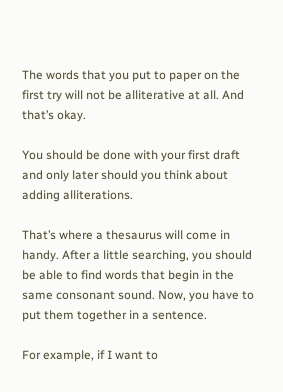The words that you put to paper on the first try will not be alliterative at all. And that’s okay.

You should be done with your first draft and only later should you think about adding alliterations.

That’s where a thesaurus will come in handy. After a little searching, you should be able to find words that begin in the same consonant sound. Now, you have to put them together in a sentence.

For example, if I want to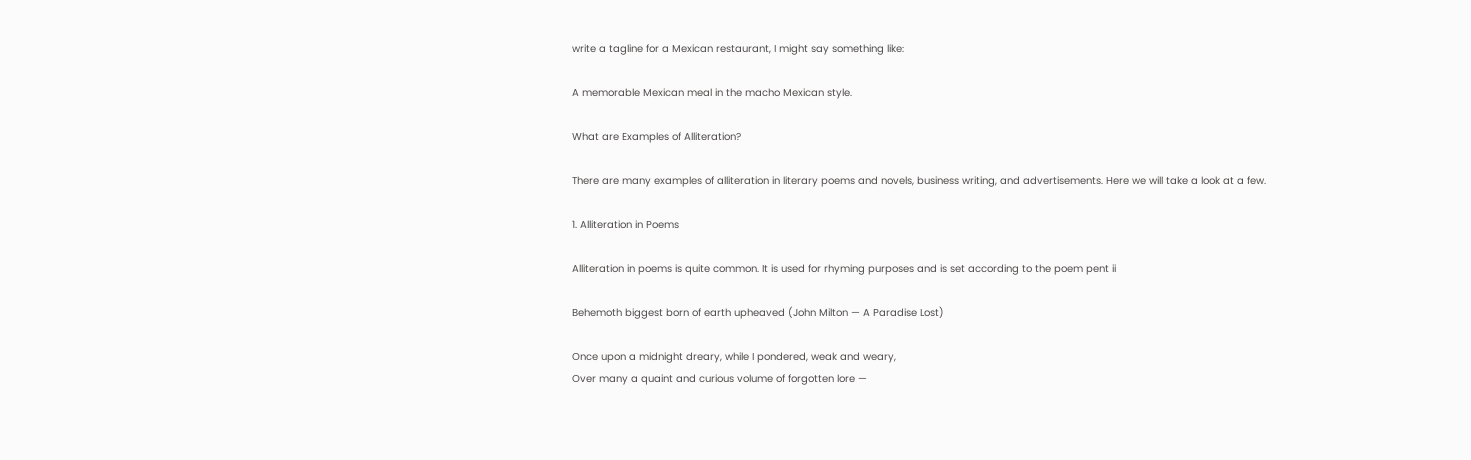write a tagline for a Mexican restaurant, I might say something like:

A memorable Mexican meal in the macho Mexican style.

What are Examples of Alliteration?

There are many examples of alliteration in literary poems and novels, business writing, and advertisements. Here we will take a look at a few.

1. Alliteration in Poems

Alliteration in poems is quite common. It is used for rhyming purposes and is set according to the poem pent ii

Behemoth biggest born of earth upheaved (John Milton — A Paradise Lost)

Once upon a midnight dreary, while I pondered, weak and weary,
Over many a quaint and curious volume of forgotten lore —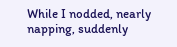While I nodded, nearly napping, suddenly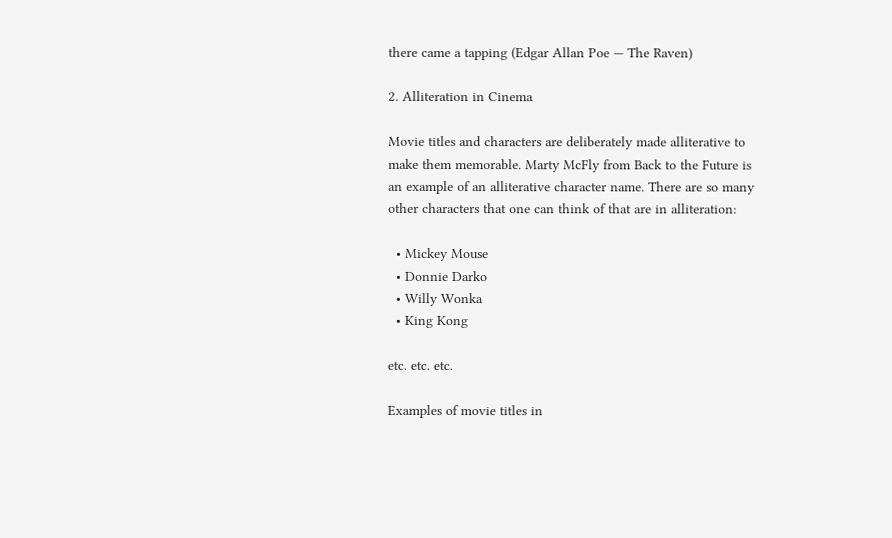there came a tapping (Edgar Allan Poe — The Raven)

2. Alliteration in Cinema

Movie titles and characters are deliberately made alliterative to make them memorable. Marty McFly from Back to the Future is an example of an alliterative character name. There are so many other characters that one can think of that are in alliteration:

  • Mickey Mouse
  • Donnie Darko
  • Willy Wonka
  • King Kong

etc. etc. etc.

Examples of movie titles in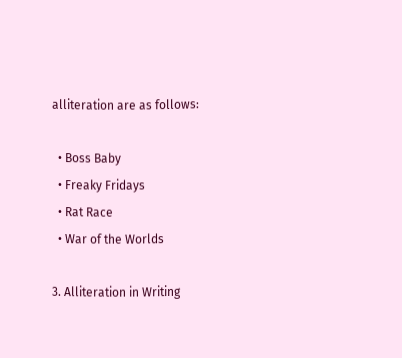alliteration are as follows:

  • Boss Baby
  • Freaky Fridays
  • Rat Race
  • War of the Worlds

3. Alliteration in Writing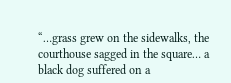“…grass grew on the sidewalks, the courthouse sagged in the square… a black dog suffered on a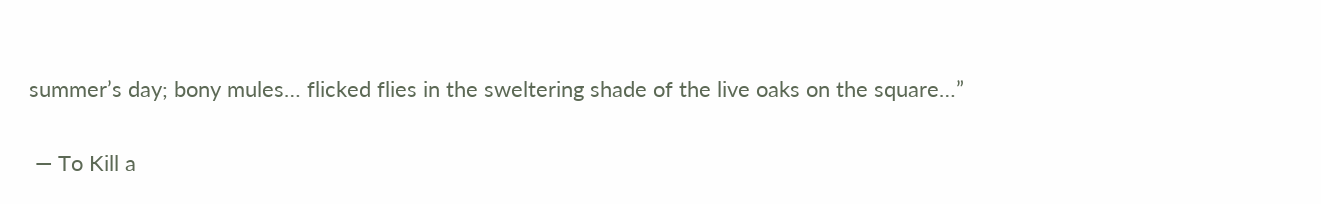summer’s day; bony mules… flicked flies in the sweltering shade of the live oaks on the square…”

 — To Kill a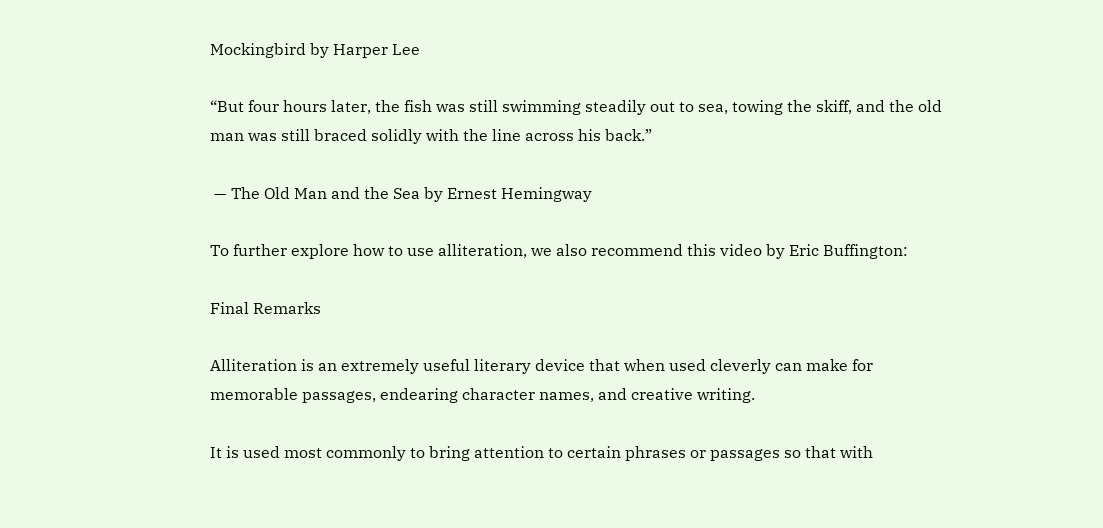Mockingbird by Harper Lee

“But four hours later, the fish was still swimming steadily out to sea, towing the skiff, and the old man was still braced solidly with the line across his back.”

 — The Old Man and the Sea by Ernest Hemingway

To further explore how to use alliteration, we also recommend this video by Eric Buffington:

Final Remarks

Alliteration is an extremely useful literary device that when used cleverly can make for memorable passages, endearing character names, and creative writing.

It is used most commonly to bring attention to certain phrases or passages so that with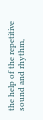the help of the repetitive sound and rhythm,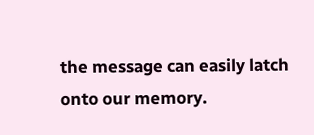the message can easily latch onto our memory.